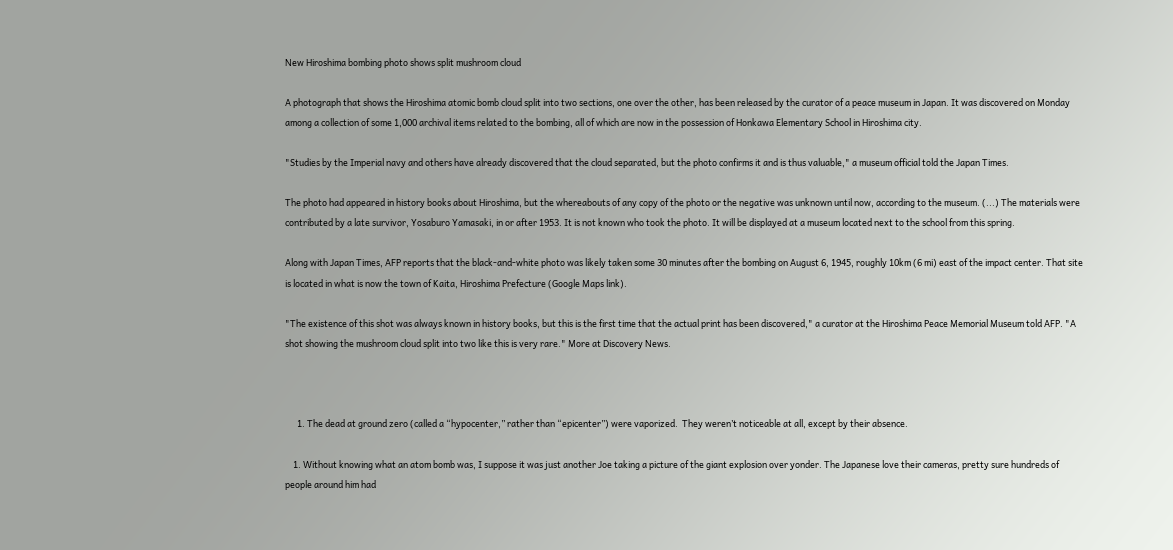New Hiroshima bombing photo shows split mushroom cloud

A photograph that shows the Hiroshima atomic bomb cloud split into two sections, one over the other, has been released by the curator of a peace museum in Japan. It was discovered on Monday among a collection of some 1,000 archival items related to the bombing, all of which are now in the possession of Honkawa Elementary School in Hiroshima city.

"Studies by the Imperial navy and others have already discovered that the cloud separated, but the photo confirms it and is thus valuable," a museum official told the Japan Times.

The photo had appeared in history books about Hiroshima, but the whereabouts of any copy of the photo or the negative was unknown until now, according to the museum. (...) The materials were contributed by a late survivor, Yosaburo Yamasaki, in or after 1953. It is not known who took the photo. It will be displayed at a museum located next to the school from this spring.

Along with Japan Times, AFP reports that the black-and-white photo was likely taken some 30 minutes after the bombing on August 6, 1945, roughly 10km (6 mi) east of the impact center. That site is located in what is now the town of Kaita, Hiroshima Prefecture (Google Maps link).

"The existence of this shot was always known in history books, but this is the first time that the actual print has been discovered," a curator at the Hiroshima Peace Memorial Museum told AFP. "A shot showing the mushroom cloud split into two like this is very rare." More at Discovery News.



      1. The dead at ground zero (called a “hypocenter,” rather than “epicenter”) were vaporized.  They weren’t noticeable at all, except by their absence.

    1. Without knowing what an atom bomb was, I suppose it was just another Joe taking a picture of the giant explosion over yonder. The Japanese love their cameras, pretty sure hundreds of people around him had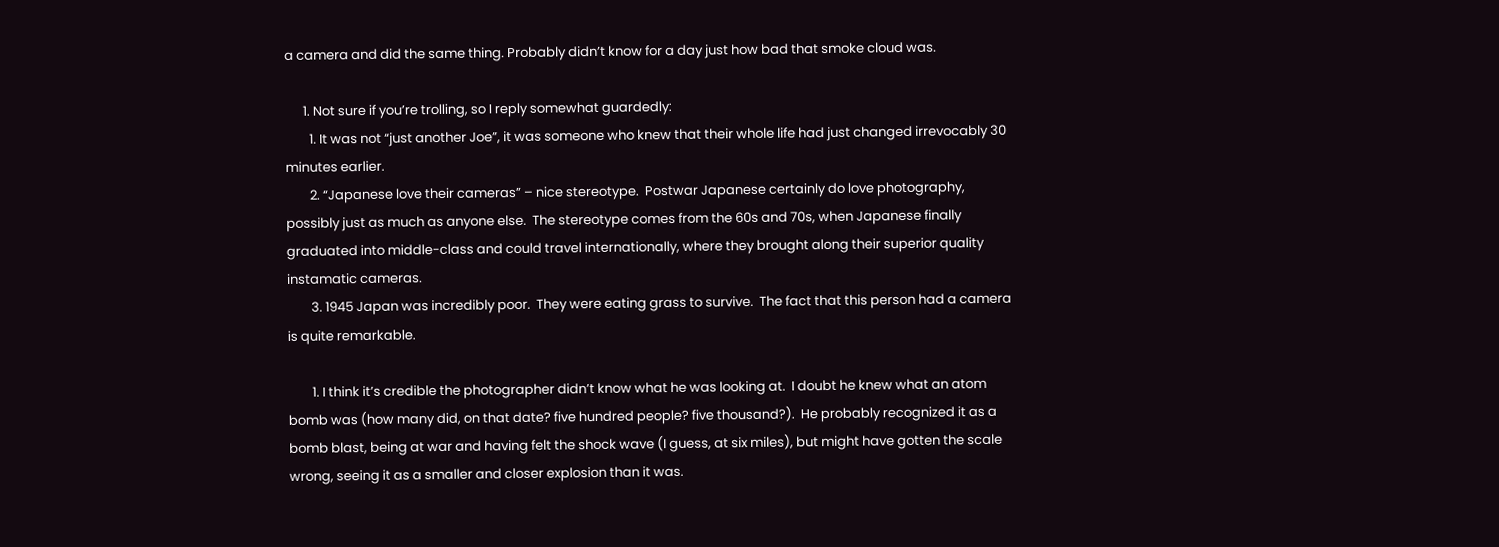a camera and did the same thing. Probably didn’t know for a day just how bad that smoke cloud was.

      1. Not sure if you’re trolling, so I reply somewhat guardedly:
        1. It was not “just another Joe”, it was someone who knew that their whole life had just changed irrevocably 30 minutes earlier.
        2. “Japanese love their cameras” – nice stereotype.  Postwar Japanese certainly do love photography, possibly just as much as anyone else.  The stereotype comes from the 60s and 70s, when Japanese finally graduated into middle-class and could travel internationally, where they brought along their superior quality instamatic cameras.
        3. 1945 Japan was incredibly poor.  They were eating grass to survive.  The fact that this person had a camera is quite remarkable.

        1. I think it’s credible the photographer didn’t know what he was looking at.  I doubt he knew what an atom bomb was (how many did, on that date? five hundred people? five thousand?).  He probably recognized it as a bomb blast, being at war and having felt the shock wave (I guess, at six miles), but might have gotten the scale wrong, seeing it as a smaller and closer explosion than it was.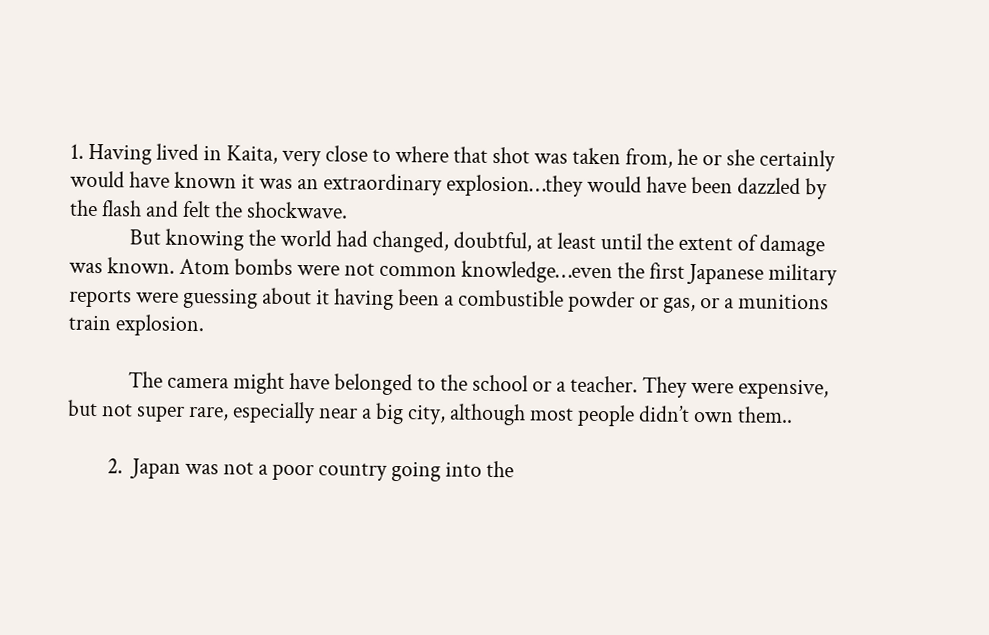1. Having lived in Kaita, very close to where that shot was taken from, he or she certainly would have known it was an extraordinary explosion…they would have been dazzled by the flash and felt the shockwave.
            But knowing the world had changed, doubtful, at least until the extent of damage was known. Atom bombs were not common knowledge…even the first Japanese military reports were guessing about it having been a combustible powder or gas, or a munitions train explosion.

            The camera might have belonged to the school or a teacher. They were expensive, but not super rare, especially near a big city, although most people didn’t own them..

        2.  Japan was not a poor country going into the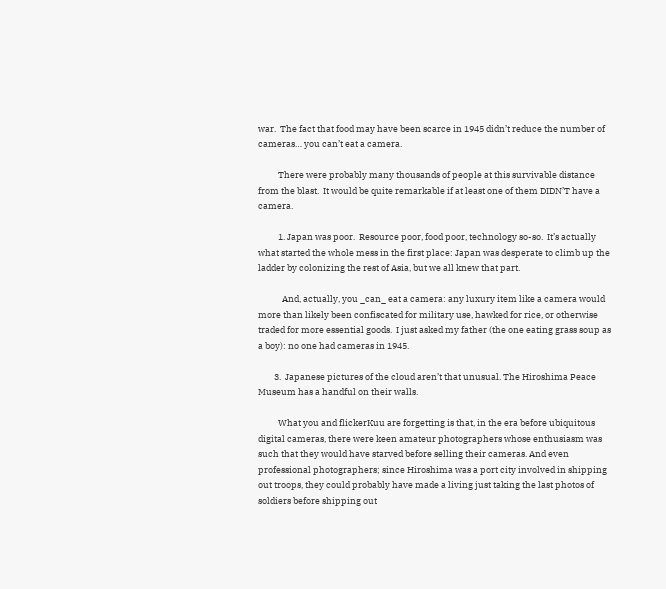war.  The fact that food may have been scarce in 1945 didn’t reduce the number of cameras… you can’t eat a camera.

          There were probably many thousands of people at this survivable distance from the blast.  It would be quite remarkable if at least one of them DIDN’T have a camera.

          1. Japan was poor.  Resource poor, food poor, technology so-so.  It’s actually what started the whole mess in the first place: Japan was desperate to climb up the ladder by colonizing the rest of Asia, but we all knew that part.

            And, actually, you _can_ eat a camera: any luxury item like a camera would more than likely been confiscated for military use, hawked for rice, or otherwise traded for more essential goods.  I just asked my father (the one eating grass soup as a boy): no one had cameras in 1945.

        3.  Japanese pictures of the cloud aren’t that unusual. The Hiroshima Peace Museum has a handful on their walls.

          What you and flickerKuu are forgetting is that, in the era before ubiquitous digital cameras, there were keen amateur photographers whose enthusiasm was such that they would have starved before selling their cameras. And even professional photographers; since Hiroshima was a port city involved in shipping out troops, they could probably have made a living just taking the last photos of soldiers before shipping out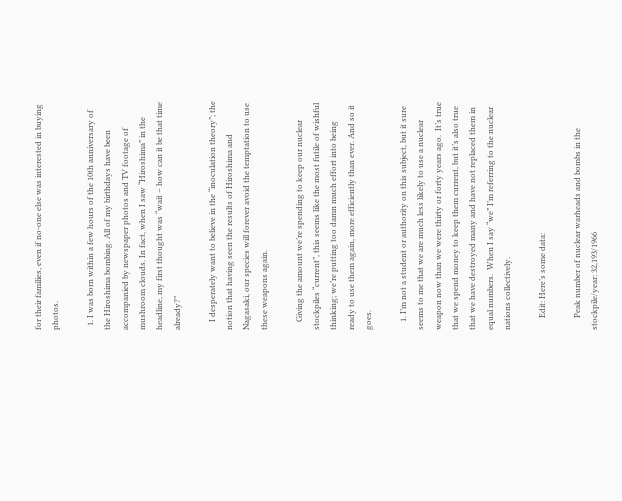for their families, even if no-one else was interested in buying photos.

  1. I was born within a few hours of the 10th anniversary of the Hiroshima bombing. All of my birthdays have been accompanied by newspaper photos and TV footage of mushroom clouds. In fact, when I saw “Hiroshima” in the headline, my first thought was “wait – how can it be that time already?”

    I desperately want to believe in the “inoculation theory”; the notion that having seen the results of Hiroshima and Nagasaki, our species will forever avoid the temptation to use these weapons again.

    Giving the amount we’re spending to keep our nuclear stockpiles “current”, this seems like the most futile of wishful thinking; we’re putting too damn much effort into being ready to use them again, more efficiently than ever. And so it goes.

    1. I’m not a student or authority on this subject, but it sure seems to me that we are much less likely to use a nuclear weapon now than we were thirty or forty years ago.  It’s true that we spend money to keep them current, but it’s also true that we have destroyed many and have not replaced them in equal numbers.  When I say “we” I’m referring to the nuclear nations collectively.

      Edit: Here’s some data:

      Peak number of nuclear warheads and bombs in the stockpile/year: 32,193/1966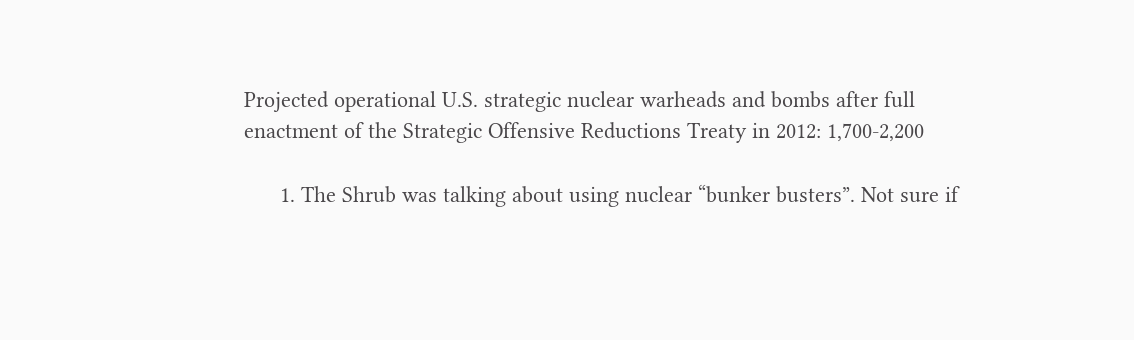Projected operational U.S. strategic nuclear warheads and bombs after full enactment of the Strategic Offensive Reductions Treaty in 2012: 1,700-2,200

      1. The Shrub was talking about using nuclear “bunker busters”. Not sure if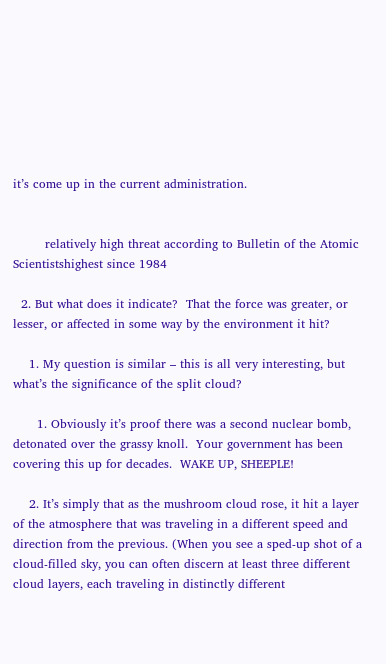it’s come up in the current administration.


        relatively high threat according to Bulletin of the Atomic Scientistshighest since 1984

  2. But what does it indicate?  That the force was greater, or lesser, or affected in some way by the environment it hit?

    1. My question is similar – this is all very interesting, but what’s the significance of the split cloud?

      1. Obviously it’s proof there was a second nuclear bomb, detonated over the grassy knoll.  Your government has been covering this up for decades.  WAKE UP, SHEEPLE!

    2. It’s simply that as the mushroom cloud rose, it hit a layer of the atmosphere that was traveling in a different speed and direction from the previous. (When you see a sped-up shot of a cloud-filled sky, you can often discern at least three different cloud layers, each traveling in distinctly different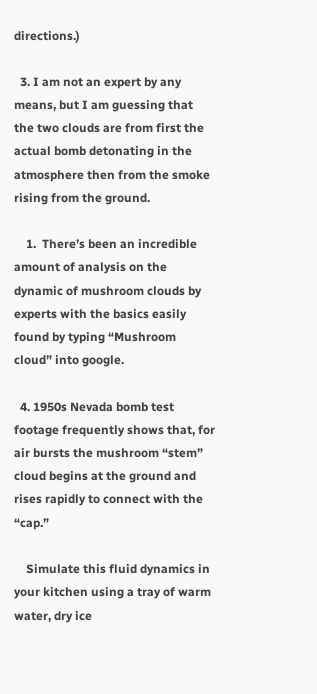directions.)

  3. I am not an expert by any means, but I am guessing that the two clouds are from first the actual bomb detonating in the atmosphere then from the smoke rising from the ground.

    1.  There’s been an incredible amount of analysis on the dynamic of mushroom clouds by experts with the basics easily found by typing “Mushroom cloud” into google.

  4. 1950s Nevada bomb test footage frequently shows that, for air bursts the mushroom “stem” cloud begins at the ground and rises rapidly to connect with the “cap.”

    Simulate this fluid dynamics in your kitchen using a tray of warm water, dry ice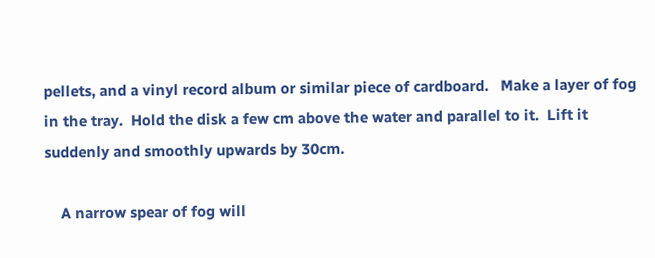pellets, and a vinyl record album or similar piece of cardboard.   Make a layer of fog in the tray.  Hold the disk a few cm above the water and parallel to it.  Lift it suddenly and smoothly upwards by 30cm.

    A narrow spear of fog will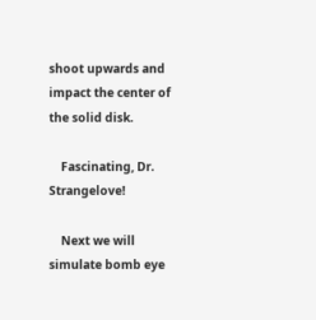shoot upwards and impact the center of the solid disk.

    Fascinating, Dr. Strangelove!

    Next we will simulate bomb eye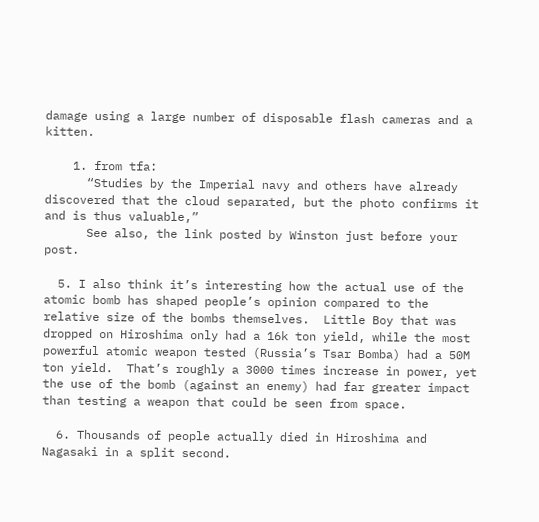damage using a large number of disposable flash cameras and a kitten.

    1. from tfa:
      “Studies by the Imperial navy and others have already discovered that the cloud separated, but the photo confirms it and is thus valuable,”
      See also, the link posted by Winston just before your post.

  5. I also think it’s interesting how the actual use of the atomic bomb has shaped people’s opinion compared to the relative size of the bombs themselves.  Little Boy that was dropped on Hiroshima only had a 16k ton yield, while the most powerful atomic weapon tested (Russia’s Tsar Bomba) had a 50M ton yield.  That’s roughly a 3000 times increase in power, yet the use of the bomb (against an enemy) had far greater impact than testing a weapon that could be seen from space.

  6. Thousands of people actually died in Hiroshima and Nagasaki in a split second.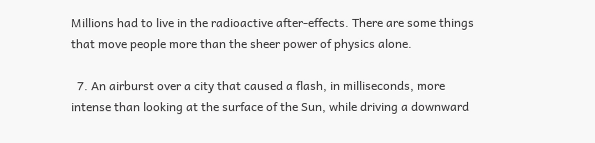Millions had to live in the radioactive after-effects. There are some things that move people more than the sheer power of physics alone.

  7. An airburst over a city that caused a flash, in milliseconds, more intense than looking at the surface of the Sun, while driving a downward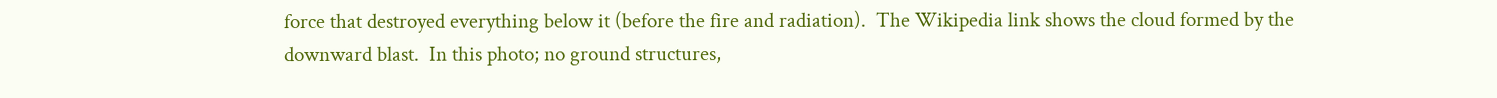force that destroyed everything below it (before the fire and radiation).  The Wikipedia link shows the cloud formed by the downward blast.  In this photo; no ground structures,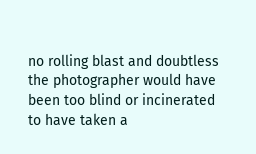no rolling blast and doubtless the photographer would have been too blind or incinerated to have taken a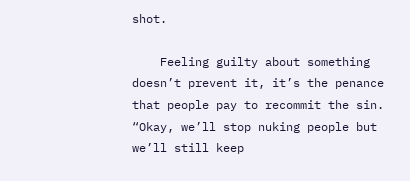shot.

    Feeling guilty about something doesn’t prevent it, it’s the penance that people pay to recommit the sin.  “Okay, we’ll stop nuking people but we’ll still keep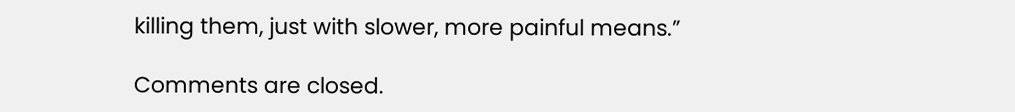killing them, just with slower, more painful means.”

Comments are closed.